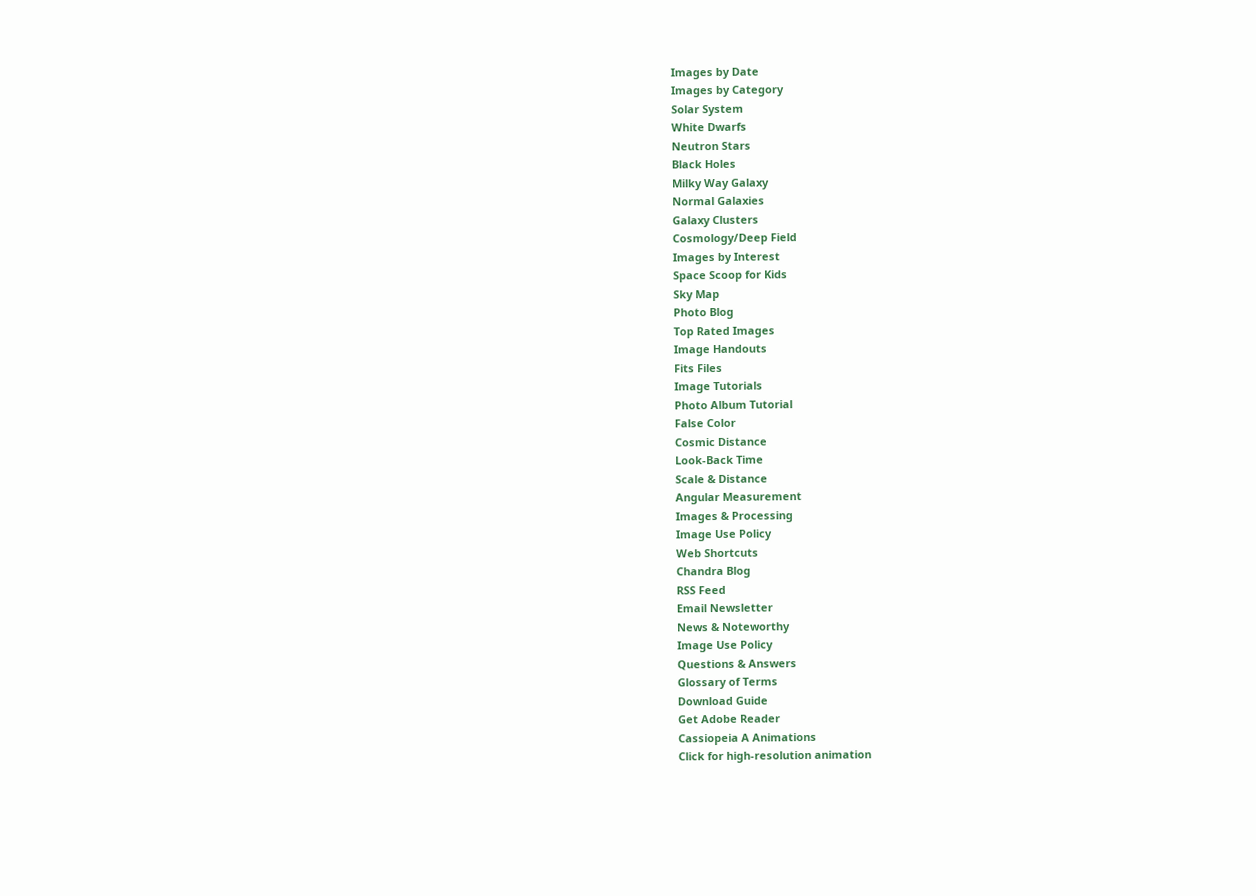Images by Date
Images by Category
Solar System
White Dwarfs
Neutron Stars
Black Holes
Milky Way Galaxy
Normal Galaxies
Galaxy Clusters
Cosmology/Deep Field
Images by Interest
Space Scoop for Kids
Sky Map
Photo Blog
Top Rated Images
Image Handouts
Fits Files
Image Tutorials
Photo Album Tutorial
False Color
Cosmic Distance
Look-Back Time
Scale & Distance
Angular Measurement
Images & Processing
Image Use Policy
Web Shortcuts
Chandra Blog
RSS Feed
Email Newsletter
News & Noteworthy
Image Use Policy
Questions & Answers
Glossary of Terms
Download Guide
Get Adobe Reader
Cassiopeia A Animations
Click for high-resolution animation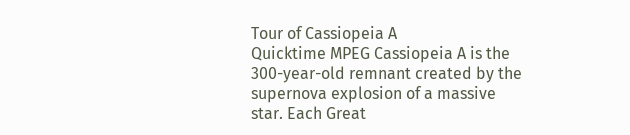Tour of Cassiopeia A
Quicktime MPEG Cassiopeia A is the 300-year-old remnant created by the supernova explosion of a massive star. Each Great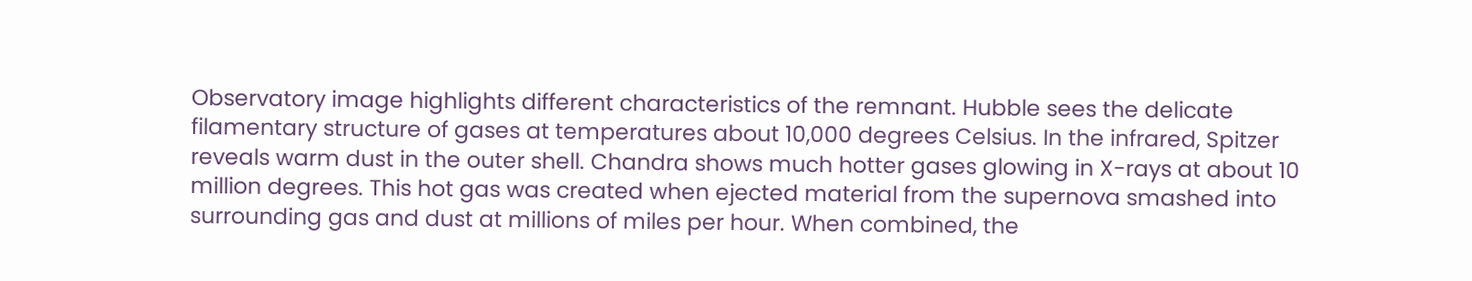Observatory image highlights different characteristics of the remnant. Hubble sees the delicate filamentary structure of gases at temperatures about 10,000 degrees Celsius. In the infrared, Spitzer reveals warm dust in the outer shell. Chandra shows much hotter gases glowing in X-rays at about 10 million degrees. This hot gas was created when ejected material from the supernova smashed into surrounding gas and dust at millions of miles per hour. When combined, the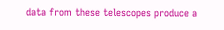data from these telescopes produce a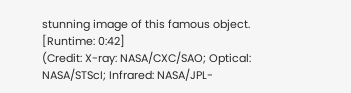stunning image of this famous object.
[Runtime: 0:42]
(Credit: X-ray: NASA/CXC/SAO; Optical: NASA/STScI; Infrared: NASA/JPL-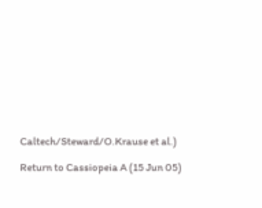Caltech/Steward/O.Krause et al.)

Return to Cassiopeia A (15 Jun 05)